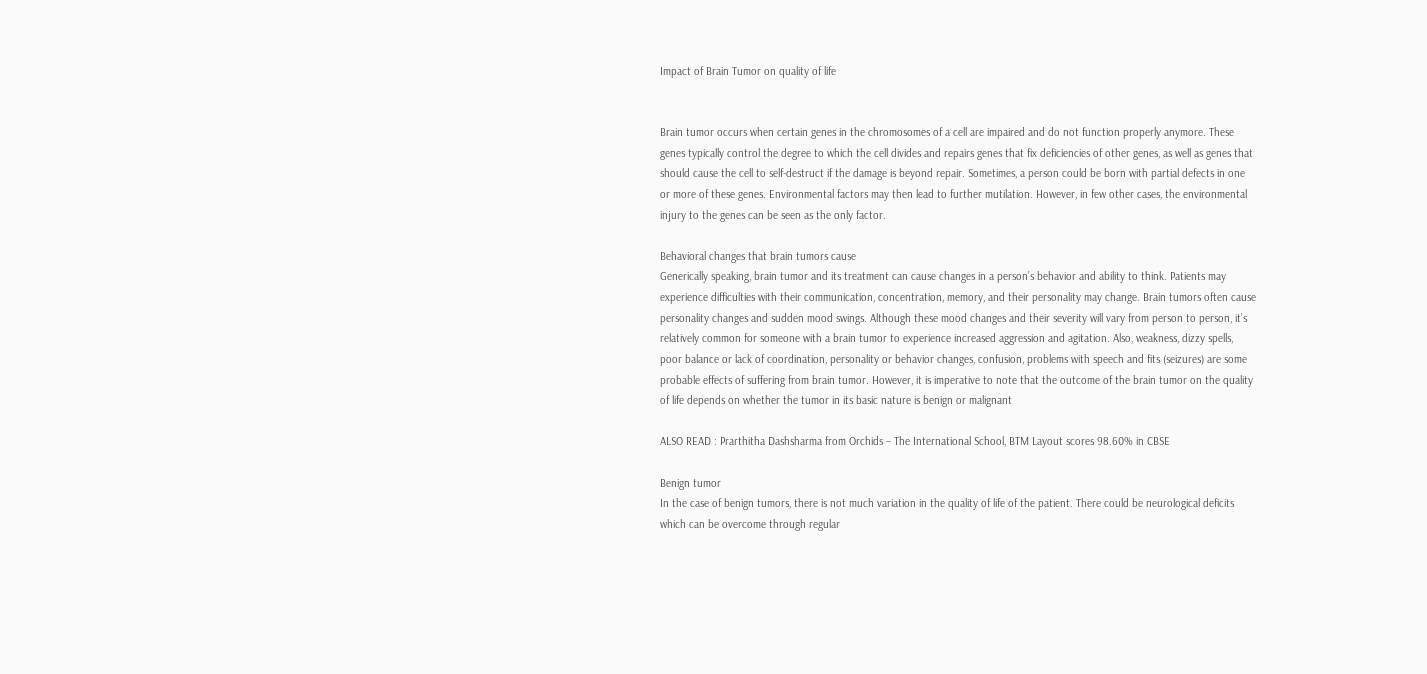Impact of Brain Tumor on quality of life


Brain tumor occurs when certain genes in the chromosomes of a cell are impaired and do not function properly anymore. These genes typically control the degree to which the cell divides and repairs genes that fix deficiencies of other genes, as well as genes that should cause the cell to self-destruct if the damage is beyond repair. Sometimes, a person could be born with partial defects in one or more of these genes. Environmental factors may then lead to further mutilation. However, in few other cases, the environmental injury to the genes can be seen as the only factor.

Behavioral changes that brain tumors cause
Generically speaking, brain tumor and its treatment can cause changes in a person’s behavior and ability to think. Patients may experience difficulties with their communication, concentration, memory, and their personality may change. Brain tumors often cause personality changes and sudden mood swings. Although these mood changes and their severity will vary from person to person, it’s relatively common for someone with a brain tumor to experience increased aggression and agitation. Also, weakness, dizzy spells, poor balance or lack of coordination, personality or behavior changes, confusion, problems with speech and fits (seizures) are some probable effects of suffering from brain tumor. However, it is imperative to note that the outcome of the brain tumor on the quality of life depends on whether the tumor in its basic nature is benign or malignant

ALSO READ : Prarthitha Dashsharma from Orchids – The International School, BTM Layout scores 98.60% in CBSE

Benign tumor
In the case of benign tumors, there is not much variation in the quality of life of the patient. There could be neurological deficits which can be overcome through regular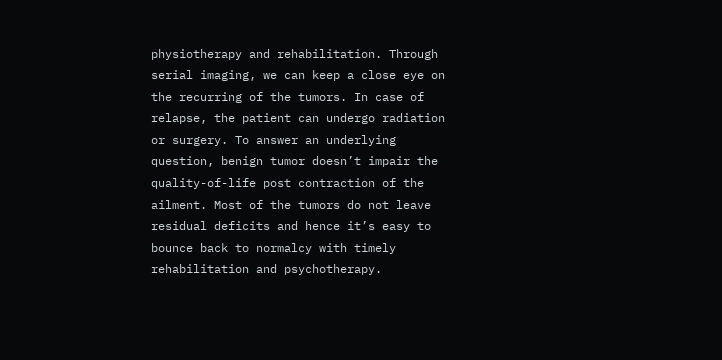physiotherapy and rehabilitation. Through serial imaging, we can keep a close eye on the recurring of the tumors. In case of relapse, the patient can undergo radiation or surgery. To answer an underlying question, benign tumor doesn’t impair the quality-of-life post contraction of the ailment. Most of the tumors do not leave residual deficits and hence it’s easy to bounce back to normalcy with timely rehabilitation and psychotherapy.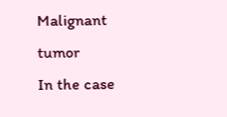Malignant tumor
In the case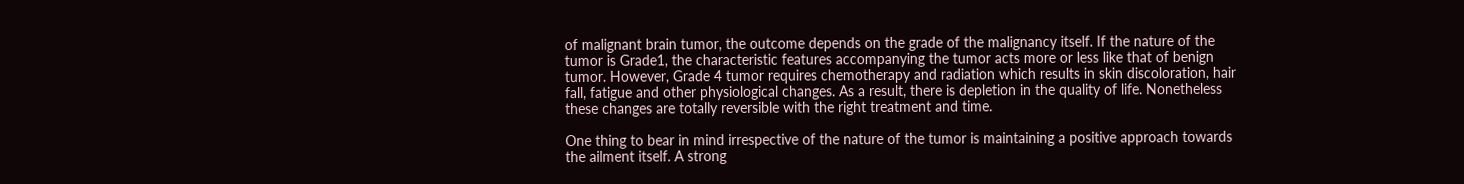of malignant brain tumor, the outcome depends on the grade of the malignancy itself. If the nature of the tumor is Grade1, the characteristic features accompanying the tumor acts more or less like that of benign tumor. However, Grade 4 tumor requires chemotherapy and radiation which results in skin discoloration, hair fall, fatigue and other physiological changes. As a result, there is depletion in the quality of life. Nonetheless these changes are totally reversible with the right treatment and time.

One thing to bear in mind irrespective of the nature of the tumor is maintaining a positive approach towards the ailment itself. A strong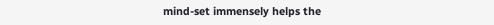mind-set immensely helps the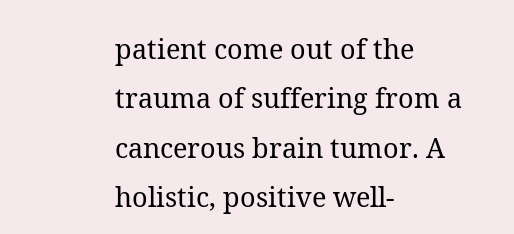patient come out of the trauma of suffering from a cancerous brain tumor. A holistic, positive well-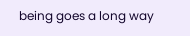being goes a long way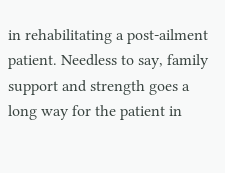in rehabilitating a post-ailment patient. Needless to say, family support and strength goes a long way for the patient in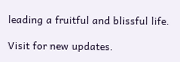leading a fruitful and blissful life.

Visit for new updates.